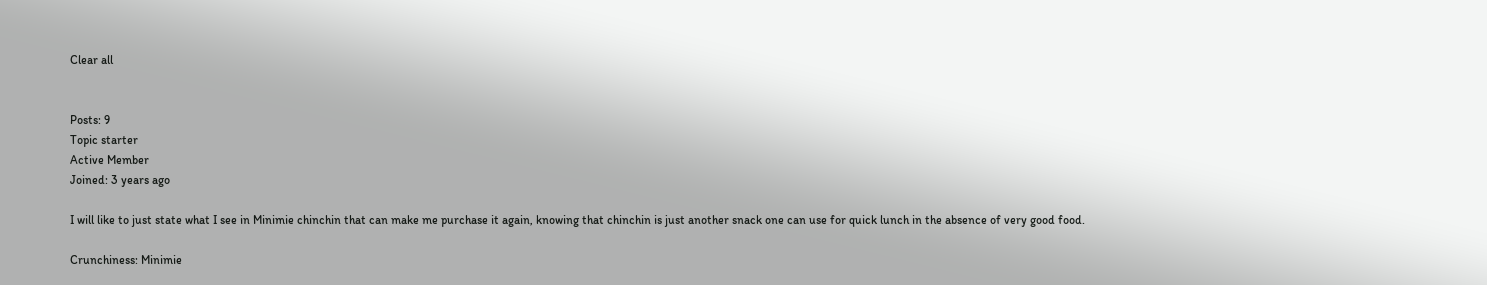Clear all


Posts: 9
Topic starter
Active Member
Joined: 3 years ago

I will like to just state what I see in Minimie chinchin that can make me purchase it again, knowing that chinchin is just another snack one can use for quick lunch in the absence of very good food.

Crunchiness: Minimie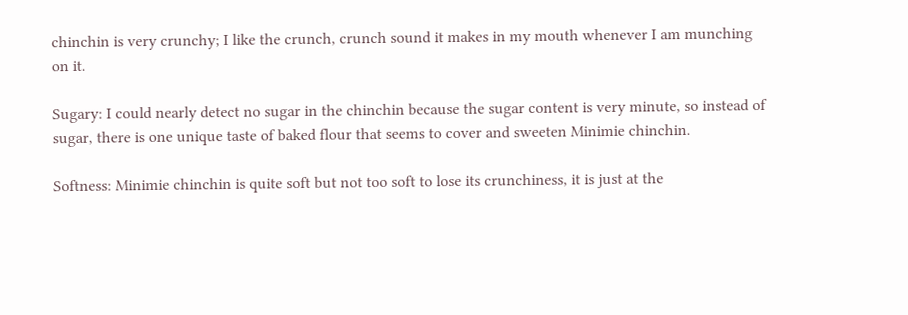chinchin is very crunchy; I like the crunch, crunch sound it makes in my mouth whenever I am munching on it.

Sugary: I could nearly detect no sugar in the chinchin because the sugar content is very minute, so instead of sugar, there is one unique taste of baked flour that seems to cover and sweeten Minimie chinchin.

Softness: Minimie chinchin is quite soft but not too soft to lose its crunchiness, it is just at the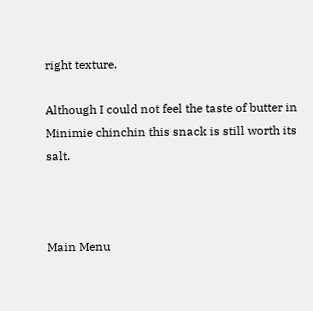right texture.

Although I could not feel the taste of butter in Minimie chinchin this snack is still worth its salt.



Main Menu